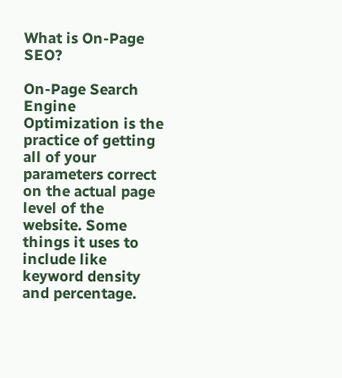What is On-Page SEO?

On-Page Search Engine Optimization is the practice of getting all of your parameters correct on the actual page level of the website. Some things it uses to include like keyword density and percentage.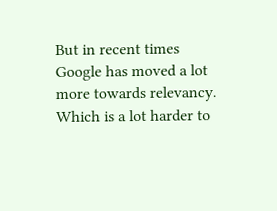But in recent times Google has moved a lot more towards relevancy. Which is a lot harder to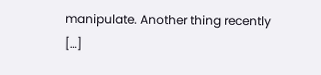manipulate. Another thing recently […]